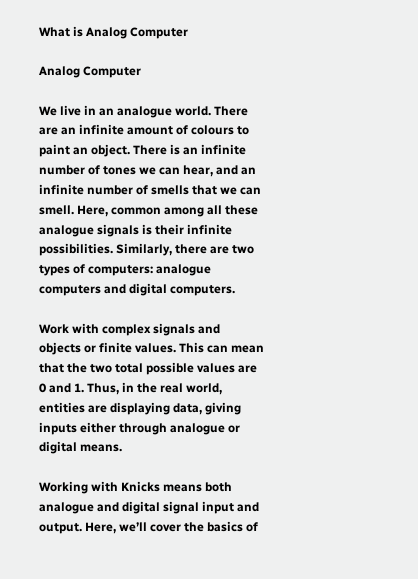What is Analog Computer

Analog Computer

We live in an analogue world. There are an infinite amount of colours to paint an object. There is an infinite number of tones we can hear, and an infinite number of smells that we can smell. Here, common among all these analogue signals is their infinite possibilities. Similarly, there are two types of computers: analogue computers and digital computers.

Work with complex signals and objects or finite values. This can mean that the two total possible values are 0 and 1. Thus, in the real world, entities are displaying data, giving inputs either through analogue or digital means.

Working with Knicks means both analogue and digital signal input and output. Here, we’ll cover the basics of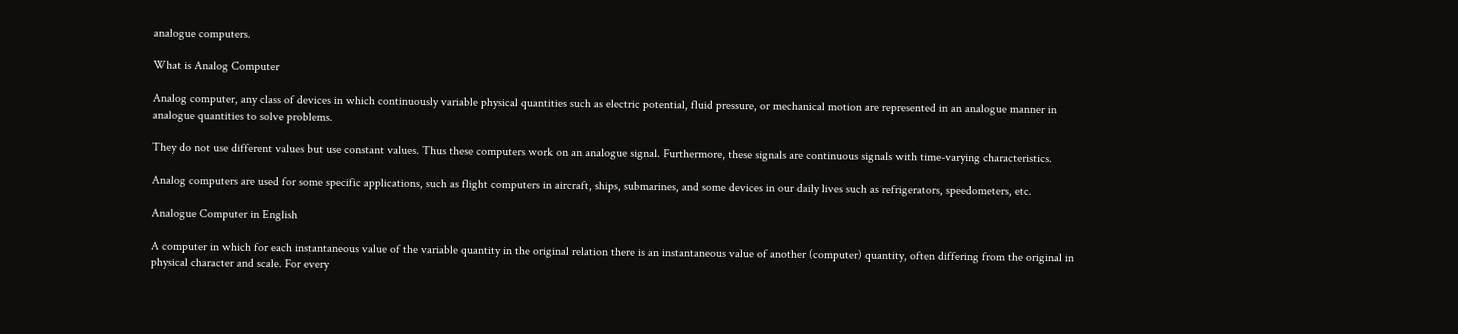analogue computers.

What is Analog Computer

Analog computer, any class of devices in which continuously variable physical quantities such as electric potential, fluid pressure, or mechanical motion are represented in an analogue manner in analogue quantities to solve problems.

They do not use different values but use constant values. Thus these computers work on an analogue signal. Furthermore, these signals are continuous signals with time-varying characteristics.

Analog computers are used for some specific applications, such as flight computers in aircraft, ships, submarines, and some devices in our daily lives such as refrigerators, speedometers, etc.

Analogue Computer in English

A computer in which for each instantaneous value of the variable quantity in the original relation there is an instantaneous value of another (computer) quantity, often differing from the original in physical character and scale. For every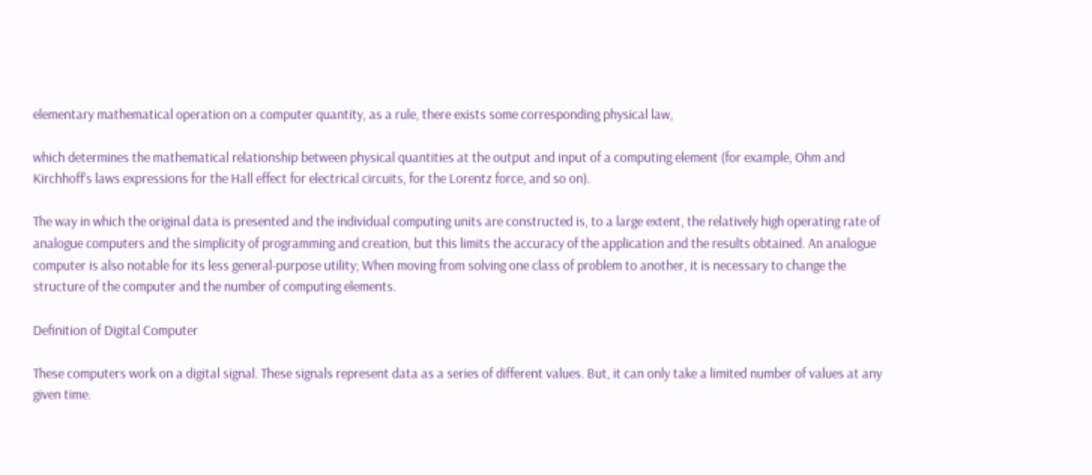elementary mathematical operation on a computer quantity, as a rule, there exists some corresponding physical law,

which determines the mathematical relationship between physical quantities at the output and input of a computing element (for example, Ohm and Kirchhoff’s laws expressions for the Hall effect for electrical circuits, for the Lorentz force, and so on).

The way in which the original data is presented and the individual computing units are constructed is, to a large extent, the relatively high operating rate of analogue computers and the simplicity of programming and creation, but this limits the accuracy of the application and the results obtained. An analogue computer is also notable for its less general-purpose utility; When moving from solving one class of problem to another, it is necessary to change the structure of the computer and the number of computing elements.

Definition of Digital Computer

These computers work on a digital signal. These signals represent data as a series of different values. But, it can only take a limited number of values at any given time.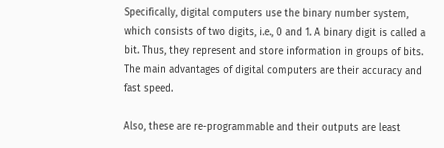Specifically, digital computers use the binary number system, which consists of two digits, i.e., 0 and 1. A binary digit is called a bit. Thus, they represent and store information in groups of bits. The main advantages of digital computers are their accuracy and fast speed.

Also, these are re-programmable and their outputs are least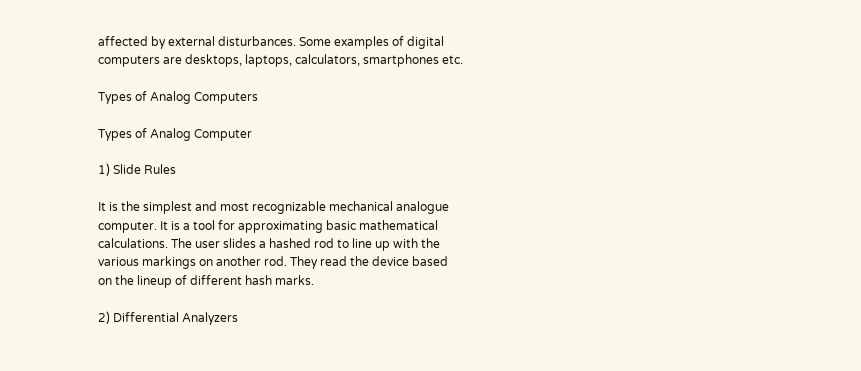affected by external disturbances. Some examples of digital computers are desktops, laptops, calculators, smartphones etc.

Types of Analog Computers

Types of Analog Computer

1) Slide Rules

It is the simplest and most recognizable mechanical analogue computer. It is a tool for approximating basic mathematical calculations. The user slides a hashed rod to line up with the various markings on another rod. They read the device based on the lineup of different hash marks.

2) Differential Analyzers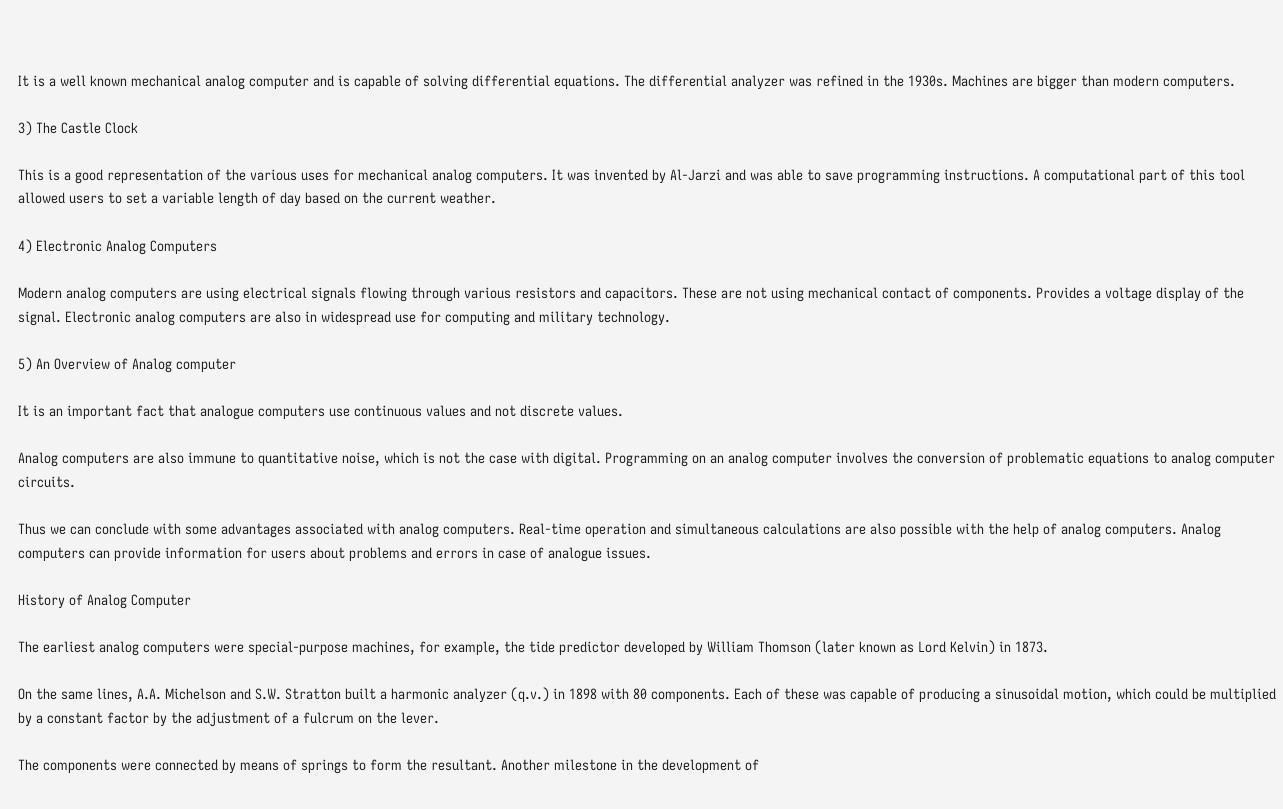It is a well known mechanical analog computer and is capable of solving differential equations. The differential analyzer was refined in the 1930s. Machines are bigger than modern computers.

3) The Castle Clock

This is a good representation of the various uses for mechanical analog computers. It was invented by Al-Jarzi and was able to save programming instructions. A computational part of this tool allowed users to set a variable length of day based on the current weather.

4) Electronic Analog Computers

Modern analog computers are using electrical signals flowing through various resistors and capacitors. These are not using mechanical contact of components. Provides a voltage display of the signal. Electronic analog computers are also in widespread use for computing and military technology.

5) An Overview of Analog computer

It is an important fact that analogue computers use continuous values and not discrete values.

Analog computers are also immune to quantitative noise, which is not the case with digital. Programming on an analog computer involves the conversion of problematic equations to analog computer circuits.

Thus we can conclude with some advantages associated with analog computers. Real-time operation and simultaneous calculations are also possible with the help of analog computers. Analog computers can provide information for users about problems and errors in case of analogue issues.

History of Analog Computer

The earliest analog computers were special-purpose machines, for example, the tide predictor developed by William Thomson (later known as Lord Kelvin) in 1873.

On the same lines, A.A. Michelson and S.W. Stratton built a harmonic analyzer (q.v.) in 1898 with 80 components. Each of these was capable of producing a sinusoidal motion, which could be multiplied by a constant factor by the adjustment of a fulcrum on the lever.

The components were connected by means of springs to form the resultant. Another milestone in the development of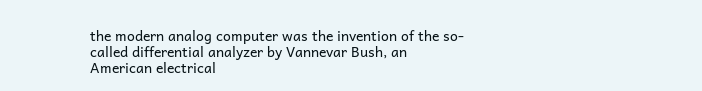the modern analog computer was the invention of the so-called differential analyzer by Vannevar Bush, an American electrical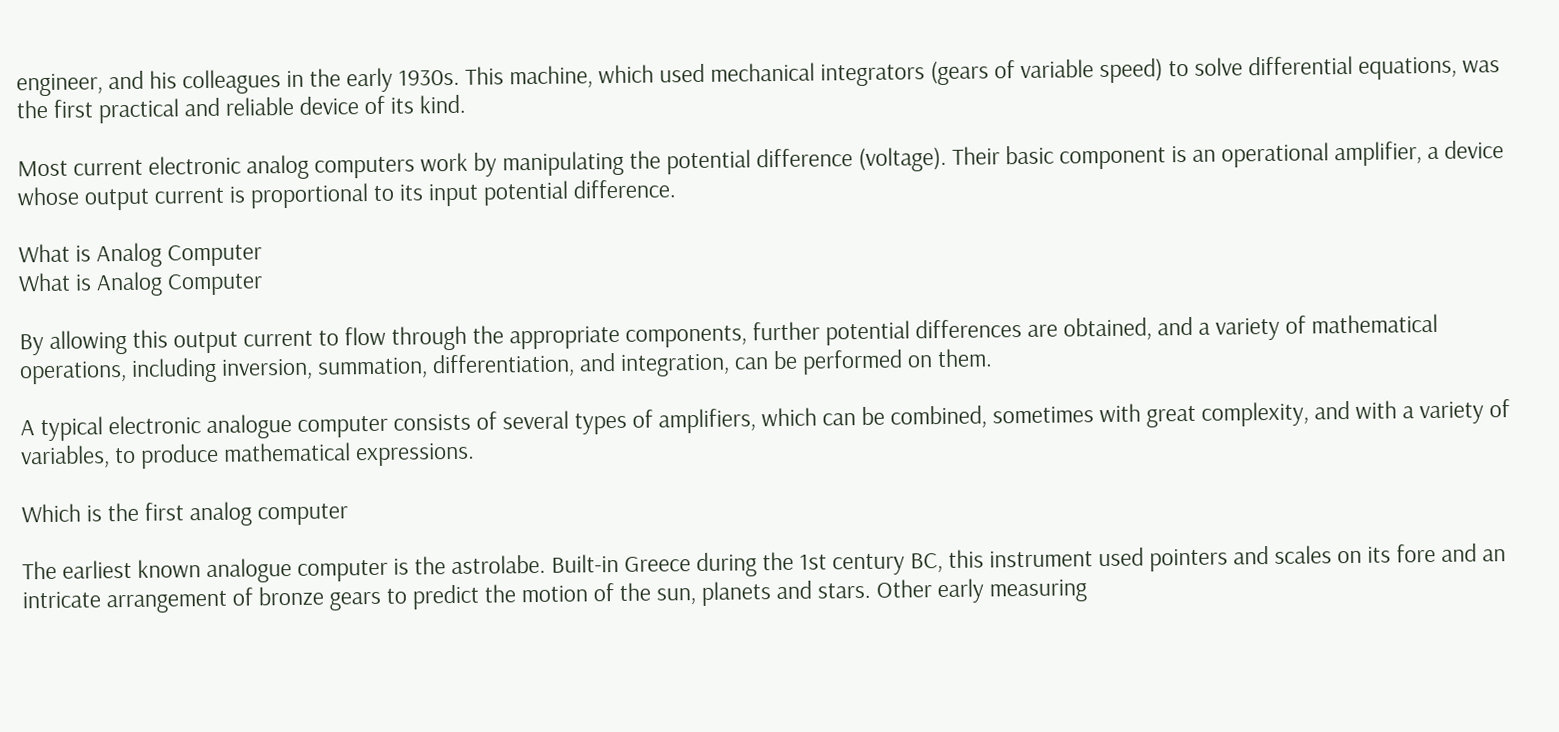engineer, and his colleagues in the early 1930s. This machine, which used mechanical integrators (gears of variable speed) to solve differential equations, was the first practical and reliable device of its kind.

Most current electronic analog computers work by manipulating the potential difference (voltage). Their basic component is an operational amplifier, a device whose output current is proportional to its input potential difference.

What is Analog Computer
What is Analog Computer

By allowing this output current to flow through the appropriate components, further potential differences are obtained, and a variety of mathematical operations, including inversion, summation, differentiation, and integration, can be performed on them.

A typical electronic analogue computer consists of several types of amplifiers, which can be combined, sometimes with great complexity, and with a variety of variables, to produce mathematical expressions.

Which is the first analog computer

The earliest known analogue computer is the astrolabe. Built-in Greece during the 1st century BC, this instrument used pointers and scales on its fore and an intricate arrangement of bronze gears to predict the motion of the sun, planets and stars. Other early measuring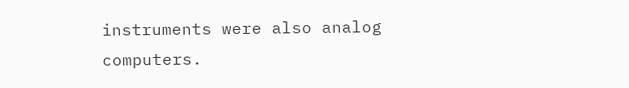instruments were also analog computers.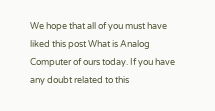We hope that all of you must have liked this post What is Analog Computer of ours today. If you have any doubt related to this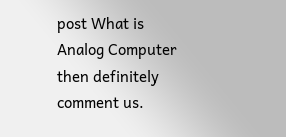post What is Analog Computer then definitely comment us.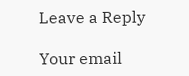Leave a Reply

Your email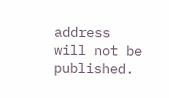address will not be published.